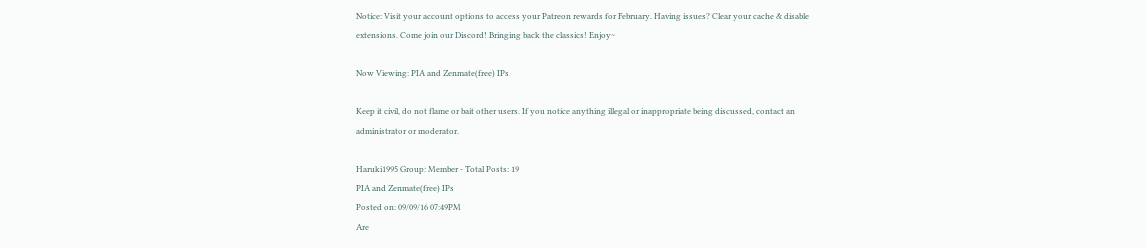Notice: Visit your account options to access your Patreon rewards for February. Having issues? Clear your cache & disable extensions. Come join our Discord! Bringing back the classics! Enjoy~

Now Viewing: PIA and Zenmate(free) IPs

Keep it civil, do not flame or bait other users. If you notice anything illegal or inappropriate being discussed, contact an administrator or moderator.

Haruki1995 Group: Member - Total Posts: 19
PIA and Zenmate(free) IPs
Posted on: 09/09/16 07:49PM
Are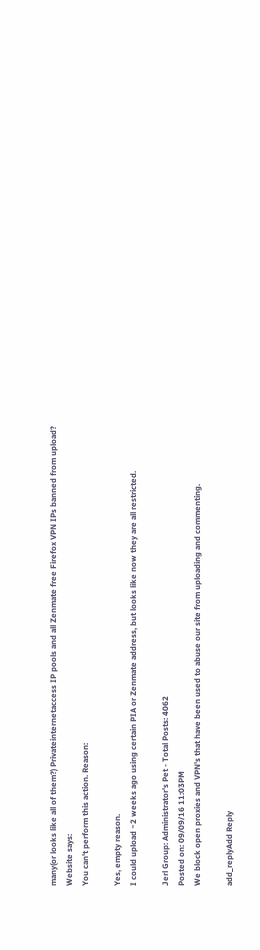many(or looks like all of them?) Privateinternetaccess IP pools and all Zenmate free Firefox VPN IPs banned from upload?
Website says:
You can't perform this action. Reason:

Yes, empty reason.
I could upload ~2 weeks ago using certain PIA or Zenmate address, but looks like now they are all restricted.

Jerl Group: Administrator's Pet - Total Posts: 4062
Posted on: 09/09/16 11:03PM
We block open proxies and VPN's that have been used to abuse our site from uploading and commenting.

add_replyAdd Reply